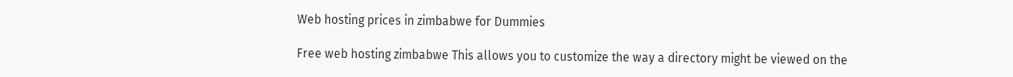Web hosting prices in zimbabwe for Dummies

Free web hosting zimbabwe This allows you to customize the way a directory might be viewed on the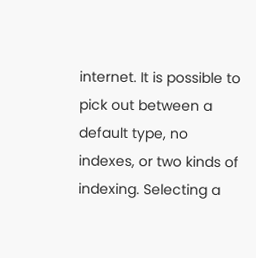internet. It is possible to pick out between a default type, no indexes, or two kinds of indexing. Selecting a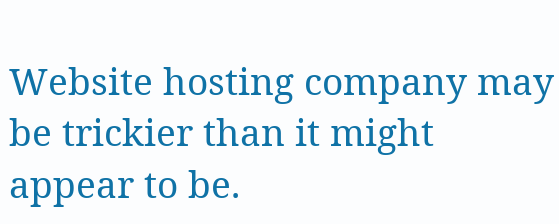Website hosting company may be trickier than it might appear to be.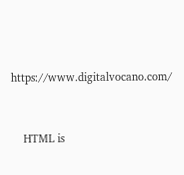https://www.digitalvocano.com/


    HTML is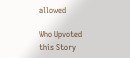allowed

Who Upvoted this Story